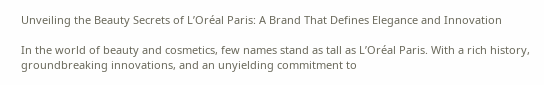Unveiling the Beauty Secrets of L’Oréal Paris: A Brand That Defines Elegance and Innovation

In the world of beauty and cosmetics, few names stand as tall as L’Oréal Paris. With a rich history, groundbreaking innovations, and an unyielding commitment to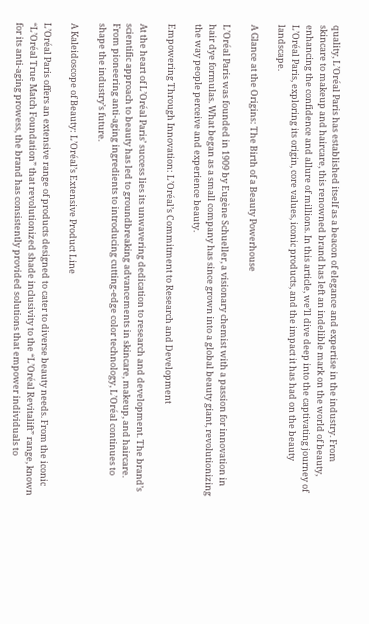quality, L’Oréal Paris has established itself as a beacon of elegance and expertise in the industry. From skincare to makeup and haircare, this renowned brand has left an indelible mark on the world of beauty, enhancing the confidence and allure of millions. In this article, we’ll dive deep into the captivating journey of L’Oréal Paris, exploring its origin, core values, iconic products, and the impact it has had on the beauty landscape.

A Glance at the Origins: The Birth of a Beauty Powerhouse

L’Oréal Paris was founded in 1909 by Eugène Schueller, a visionary chemist with a passion for innovation in hair dye formulas. What began as a small company has since grown into a global beauty giant, revolutionizing the way people perceive and experience beauty.

Empowering Through Innovation: L’Oréal’s Commitment to Research and Development

At the heart of L’Oréal Paris’ success lies its unwavering dedication to research and development. The brand’s scientific approach to beauty has led to groundbreaking advancements in skincare, makeup, and haircare. From pioneering anti-aging ingredients to introducing cutting-edge color technology, L’Oréal continues to shape the industry’s future.

A Kaleidoscope of Beauty: L’Oréal’s Extensive Product Line

L’Oréal Paris offers an extensive range of products designed to cater to diverse beauty needs. From the iconic “L’Oréal True Match Foundation” that revolutionized shade inclusivity to the “L’Oréal Revitalift” range, known for its anti-aging prowess, the brand has consistently provided solutions that empower individuals to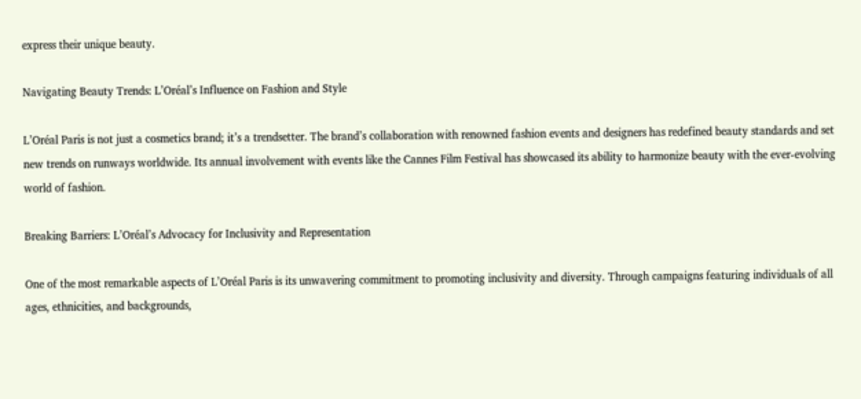express their unique beauty.

Navigating Beauty Trends: L’Oréal’s Influence on Fashion and Style

L’Oréal Paris is not just a cosmetics brand; it’s a trendsetter. The brand’s collaboration with renowned fashion events and designers has redefined beauty standards and set new trends on runways worldwide. Its annual involvement with events like the Cannes Film Festival has showcased its ability to harmonize beauty with the ever-evolving world of fashion.

Breaking Barriers: L’Oréal’s Advocacy for Inclusivity and Representation

One of the most remarkable aspects of L’Oréal Paris is its unwavering commitment to promoting inclusivity and diversity. Through campaigns featuring individuals of all ages, ethnicities, and backgrounds,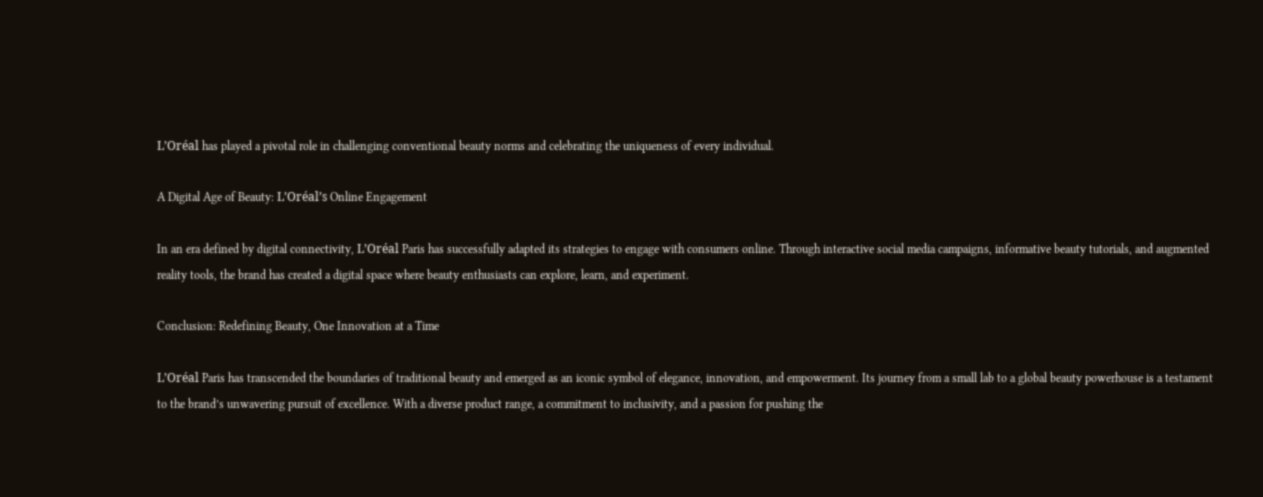L’Oréal has played a pivotal role in challenging conventional beauty norms and celebrating the uniqueness of every individual.

A Digital Age of Beauty: L’Oréal’s Online Engagement

In an era defined by digital connectivity, L’Oréal Paris has successfully adapted its strategies to engage with consumers online. Through interactive social media campaigns, informative beauty tutorials, and augmented reality tools, the brand has created a digital space where beauty enthusiasts can explore, learn, and experiment.

Conclusion: Redefining Beauty, One Innovation at a Time

L’Oréal Paris has transcended the boundaries of traditional beauty and emerged as an iconic symbol of elegance, innovation, and empowerment. Its journey from a small lab to a global beauty powerhouse is a testament to the brand’s unwavering pursuit of excellence. With a diverse product range, a commitment to inclusivity, and a passion for pushing the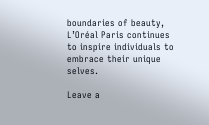boundaries of beauty, L’Oréal Paris continues to inspire individuals to embrace their unique selves.

Leave a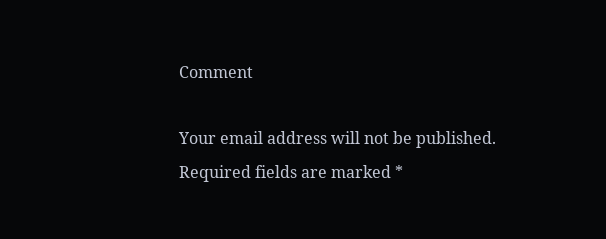Comment

Your email address will not be published. Required fields are marked *